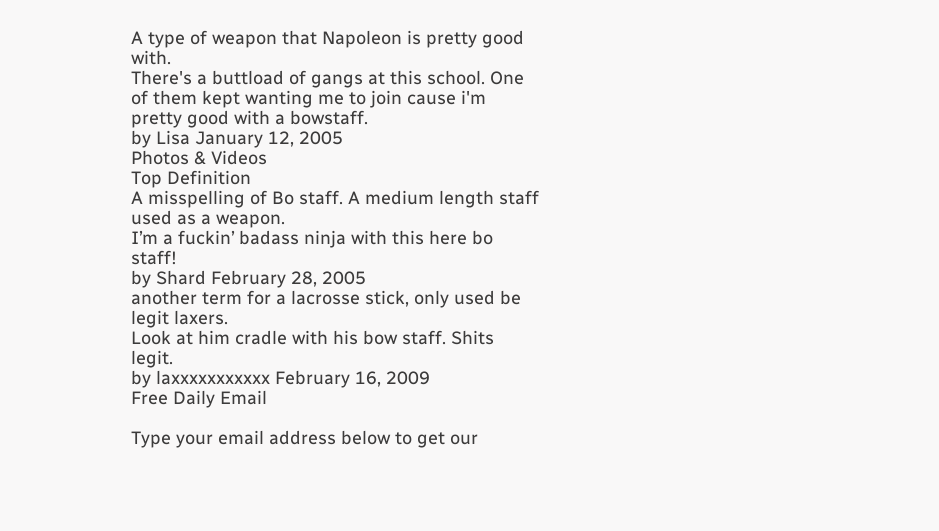A type of weapon that Napoleon is pretty good with.
There's a buttload of gangs at this school. One of them kept wanting me to join cause i'm pretty good with a bowstaff.
by Lisa January 12, 2005
Photos & Videos
Top Definition
A misspelling of Bo staff. A medium length staff used as a weapon.
I’m a fuckin’ badass ninja with this here bo staff!
by Shard February 28, 2005
another term for a lacrosse stick, only used be legit laxers.
Look at him cradle with his bow staff. Shits legit.
by laxxxxxxxxxxx February 16, 2009
Free Daily Email

Type your email address below to get our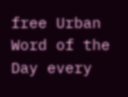free Urban Word of the Day every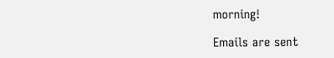morning!

Emails are sent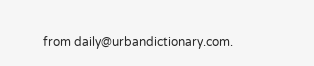from daily@urbandictionary.com.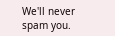We'll never spam you.